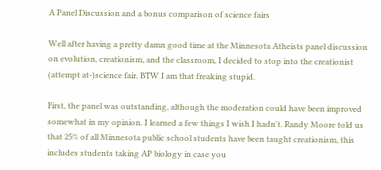A Panel Discussion and a bonus comparison of science fairs

Well after having a pretty damn good time at the Minnesota Atheists panel discussion on evolution, creationism, and the classroom, I decided to stop into the creationist (attempt at-)science fair. BTW I am that freaking stupid.

First, the panel was outstanding, although the moderation could have been improved somewhat in my opinion. I learned a few things I wish I hadn't. Randy Moore told us that 25% of all Minnesota public school students have been taught creationism, this includes students taking AP biology in case you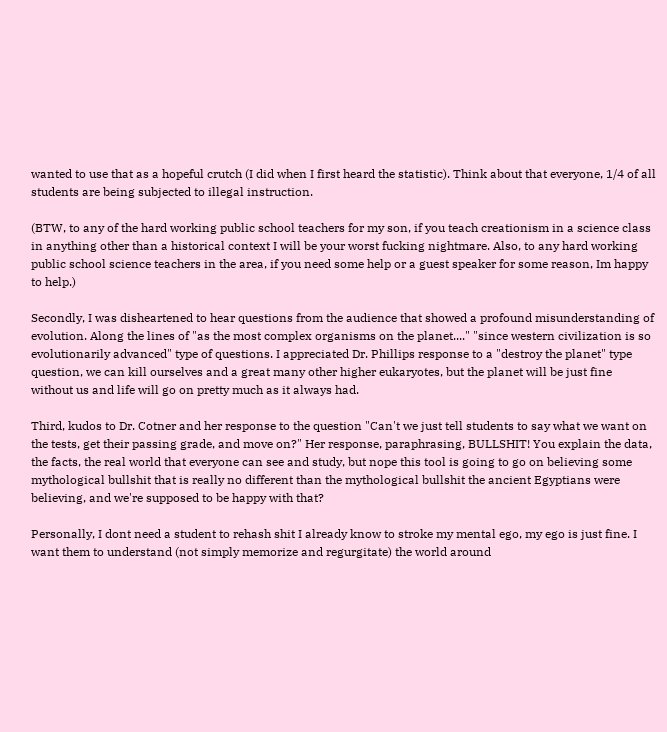wanted to use that as a hopeful crutch (I did when I first heard the statistic). Think about that everyone, 1/4 of all students are being subjected to illegal instruction.

(BTW, to any of the hard working public school teachers for my son, if you teach creationism in a science class in anything other than a historical context I will be your worst fucking nightmare. Also, to any hard working public school science teachers in the area, if you need some help or a guest speaker for some reason, Im happy to help.)

Secondly, I was disheartened to hear questions from the audience that showed a profound misunderstanding of evolution. Along the lines of "as the most complex organisms on the planet...." "since western civilization is so evolutionarily advanced" type of questions. I appreciated Dr. Phillips response to a "destroy the planet" type question, we can kill ourselves and a great many other higher eukaryotes, but the planet will be just fine without us and life will go on pretty much as it always had.

Third, kudos to Dr. Cotner and her response to the question "Can't we just tell students to say what we want on the tests, get their passing grade, and move on?" Her response, paraphrasing, BULLSHIT! You explain the data, the facts, the real world that everyone can see and study, but nope this tool is going to go on believing some mythological bullshit that is really no different than the mythological bullshit the ancient Egyptians were believing, and we're supposed to be happy with that?

Personally, I dont need a student to rehash shit I already know to stroke my mental ego, my ego is just fine. I want them to understand (not simply memorize and regurgitate) the world around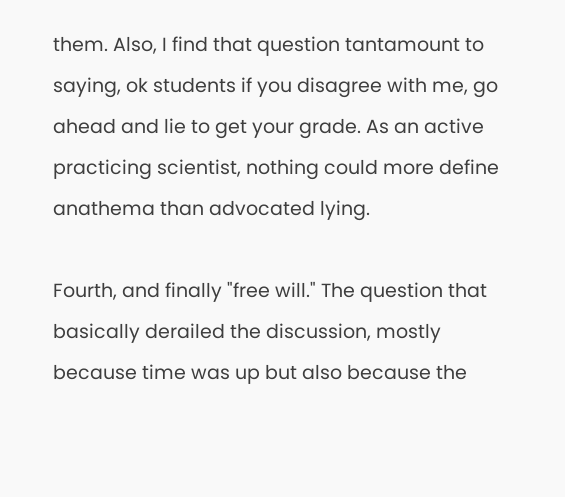them. Also, I find that question tantamount to saying, ok students if you disagree with me, go ahead and lie to get your grade. As an active practicing scientist, nothing could more define anathema than advocated lying.

Fourth, and finally "free will." The question that basically derailed the discussion, mostly because time was up but also because the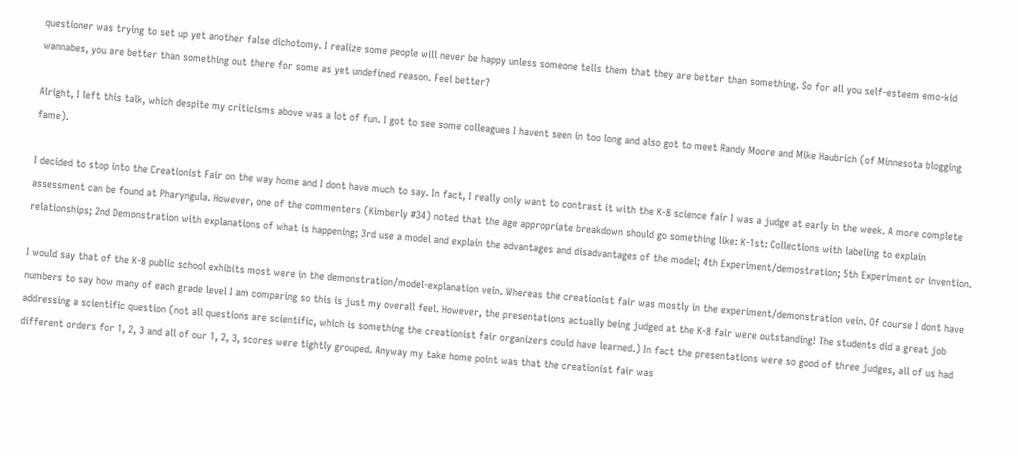questioner was trying to set up yet another false dichotomy. I realize some people will never be happy unless someone tells them that they are better than something. So for all you self-esteem emo-kid wannabes, you are better than something out there for some as yet undefined reason. Feel better?

Alright, I left this talk, which despite my criticisms above was a lot of fun. I got to see some colleagues I havent seen in too long and also got to meet Randy Moore and Mike Haubrich (of Minnesota blogging fame).

I decided to stop into the Creationist Fair on the way home and I dont have much to say. In fact, I really only want to contrast it with the K-8 science fair I was a judge at early in the week. A more complete assessment can be found at Pharyngula. However, one of the commenters (Kimberly #34) noted that the age appropriate breakdown should go something like: K-1st: Collections with labeling to explain relationships; 2nd Demonstration with explanations of what is happening; 3rd use a model and explain the advantages and disadvantages of the model; 4th Experiment/demostration; 5th Experiment or invention.

I would say that of the K-8 public school exhibits most were in the demonstration/model-explanation vein. Whereas the creationist fair was mostly in the experiment/demonstration vein. Of course I dont have numbers to say how many of each grade level I am comparing so this is just my overall feel. However, the presentations actually being judged at the K-8 fair were outstanding! The students did a great job addressing a scientific question (not all questions are scientific, which is something the creationist fair organizers could have learned.) In fact the presentations were so good of three judges, all of us had different orders for 1, 2, 3 and all of our 1, 2, 3, scores were tightly grouped. Anyway my take home point was that the creationist fair was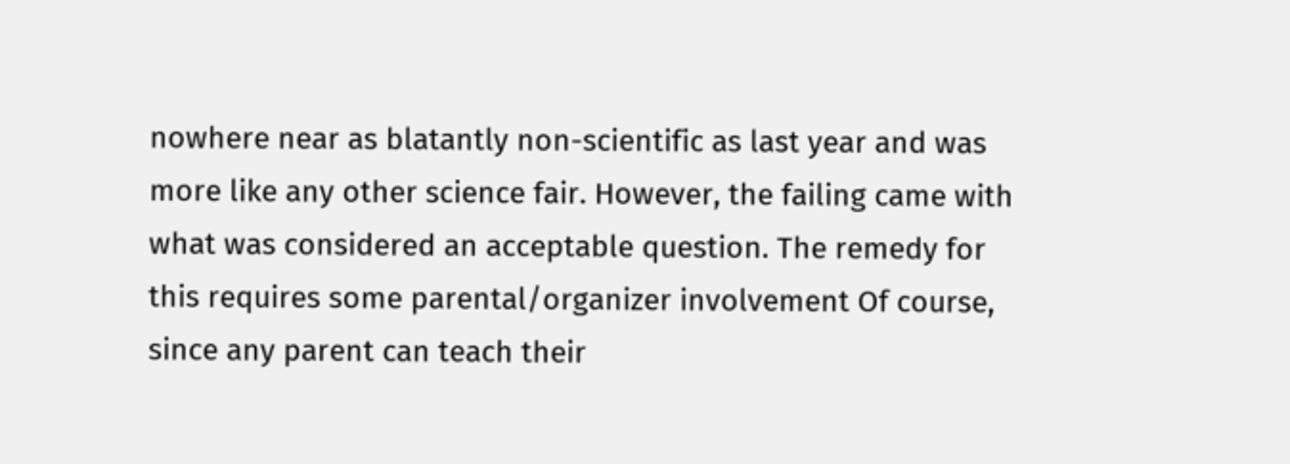nowhere near as blatantly non-scientific as last year and was more like any other science fair. However, the failing came with what was considered an acceptable question. The remedy for this requires some parental/organizer involvement Of course, since any parent can teach their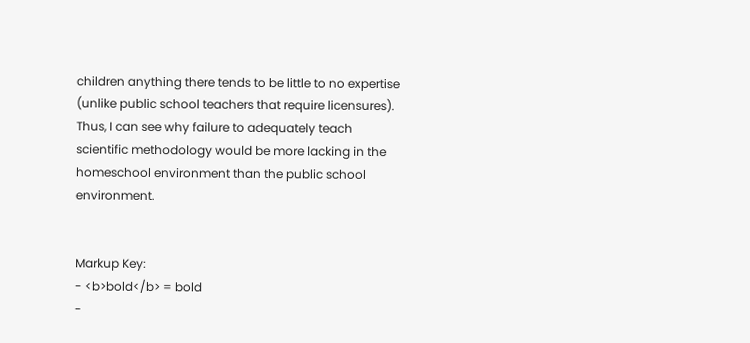children anything there tends to be little to no expertise (unlike public school teachers that require licensures). Thus, I can see why failure to adequately teach scientific methodology would be more lacking in the homeschool environment than the public school environment.


Markup Key:
- <b>bold</b> = bold
-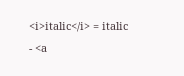<i>italic</i> = italic
- <a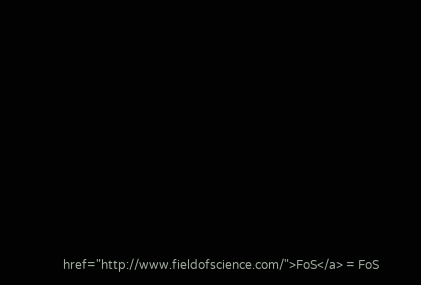href="http://www.fieldofscience.com/">FoS</a> = FoS